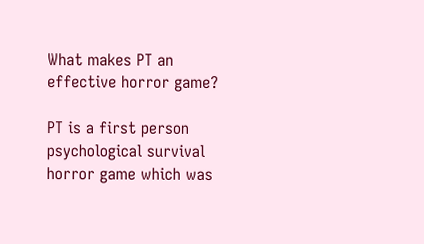What makes PT an effective horror game?

PT is a first person psychological survival horror game which was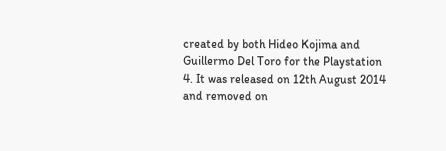created by both Hideo Kojima and Guillermo Del Toro for the Playstation 4. It was released on 12th August 2014 and removed on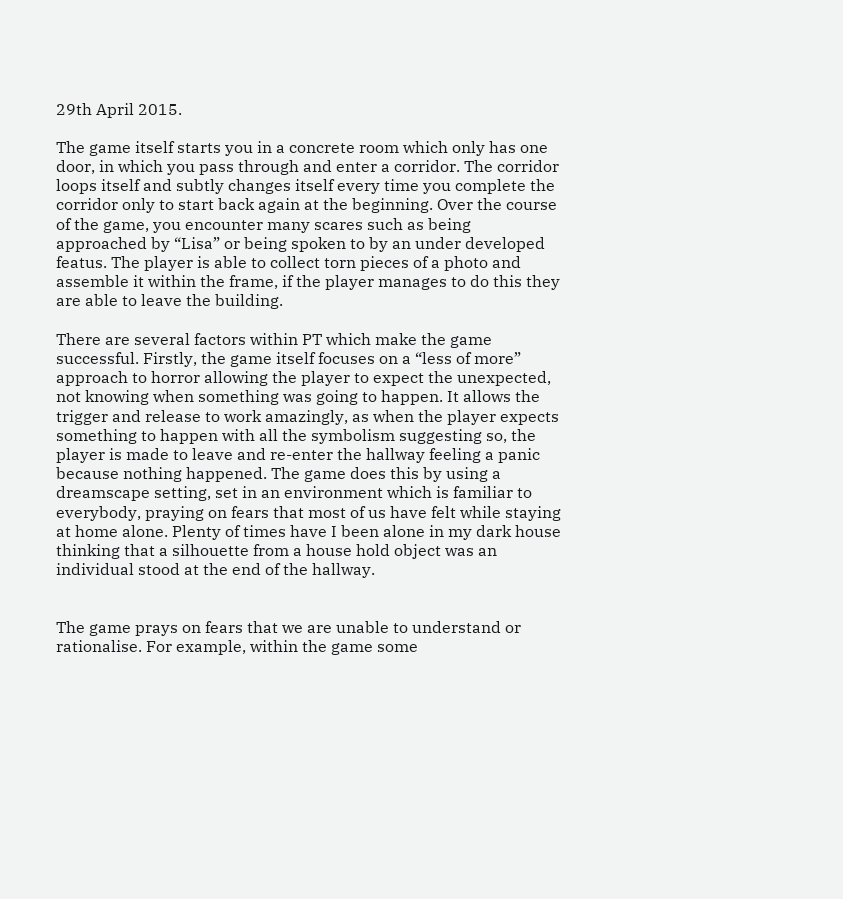29th April 2015.

The game itself starts you in a concrete room which only has one door, in which you pass through and enter a corridor. The corridor loops itself and subtly changes itself every time you complete the corridor only to start back again at the beginning. Over the course of the game, you encounter many scares such as being approached by “Lisa” or being spoken to by an under developed featus. The player is able to collect torn pieces of a photo and assemble it within the frame, if the player manages to do this they are able to leave the building.

There are several factors within PT which make the game successful. Firstly, the game itself focuses on a “less of more” approach to horror allowing the player to expect the unexpected, not knowing when something was going to happen. It allows the trigger and release to work amazingly, as when the player expects something to happen with all the symbolism suggesting so, the player is made to leave and re-enter the hallway feeling a panic because nothing happened. The game does this by using a dreamscape setting, set in an environment which is familiar to everybody, praying on fears that most of us have felt while staying at home alone. Plenty of times have I been alone in my dark house thinking that a silhouette from a house hold object was an individual stood at the end of the hallway.


The game prays on fears that we are unable to understand or rationalise. For example, within the game some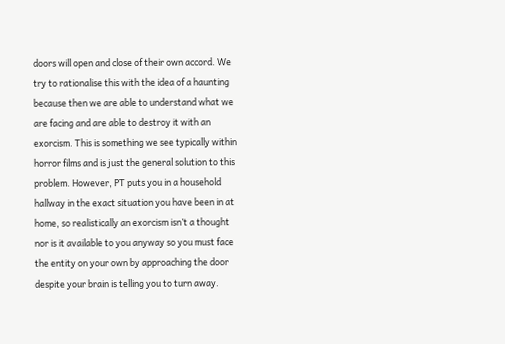doors will open and close of their own accord. We try to rationalise this with the idea of a haunting because then we are able to understand what we are facing and are able to destroy it with an exorcism. This is something we see typically within horror films and is just the general solution to this problem. However, PT puts you in a household hallway in the exact situation you have been in at home, so realistically an exorcism isn’t a thought nor is it available to you anyway so you must face the entity on your own by approaching the door despite your brain is telling you to turn away.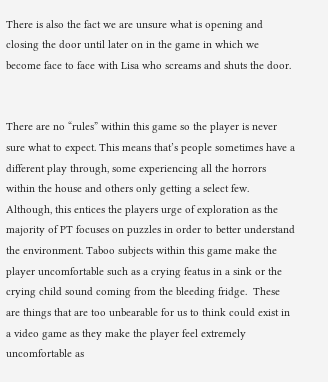There is also the fact we are unsure what is opening and closing the door until later on in the game in which we become face to face with Lisa who screams and shuts the door.


There are no “rules” within this game so the player is never sure what to expect. This means that’s people sometimes have a different play through, some experiencing all the horrors within the house and others only getting a select few. Although, this entices the players urge of exploration as the majority of PT focuses on puzzles in order to better understand the environment. Taboo subjects within this game make the player uncomfortable such as a crying featus in a sink or the crying child sound coming from the bleeding fridge.  These are things that are too unbearable for us to think could exist in a video game as they make the player feel extremely uncomfortable as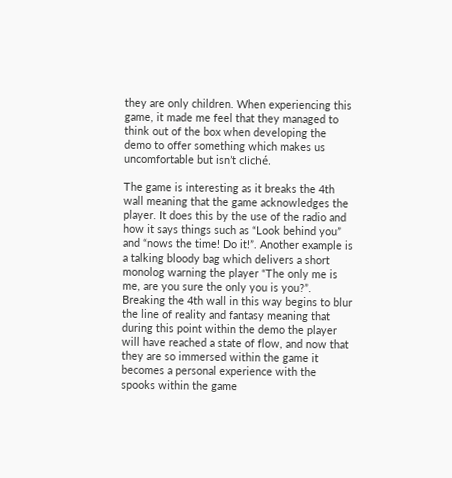they are only children. When experiencing this game, it made me feel that they managed to think out of the box when developing the demo to offer something which makes us uncomfortable but isn’t cliché.

The game is interesting as it breaks the 4th wall meaning that the game acknowledges the player. It does this by the use of the radio and how it says things such as “Look behind you” and “nows the time! Do it!”. Another example is a talking bloody bag which delivers a short monolog warning the player “The only me is me, are you sure the only you is you?”. Breaking the 4th wall in this way begins to blur the line of reality and fantasy meaning that during this point within the demo the player will have reached a state of flow, and now that they are so immersed within the game it becomes a personal experience with the spooks within the game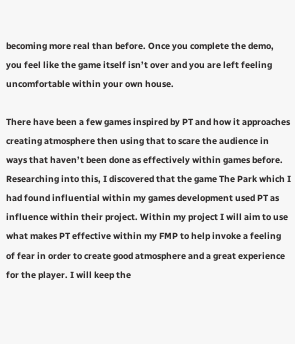becoming more real than before. Once you complete the demo, you feel like the game itself isn’t over and you are left feeling uncomfortable within your own house.

There have been a few games inspired by PT and how it approaches creating atmosphere then using that to scare the audience in ways that haven’t been done as effectively within games before. Researching into this, I discovered that the game The Park which I had found influential within my games development used PT as influence within their project. Within my project I will aim to use what makes PT effective within my FMP to help invoke a feeling of fear in order to create good atmosphere and a great experience for the player. I will keep the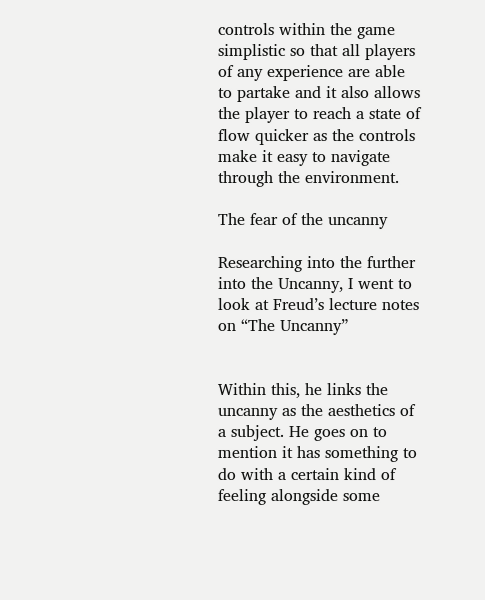controls within the game simplistic so that all players of any experience are able to partake and it also allows the player to reach a state of flow quicker as the controls make it easy to navigate through the environment.

The fear of the uncanny

Researching into the further into the Uncanny, I went to look at Freud’s lecture notes on “The Uncanny”


Within this, he links the uncanny as the aesthetics of a subject. He goes on to mention it has something to do with a certain kind of feeling alongside some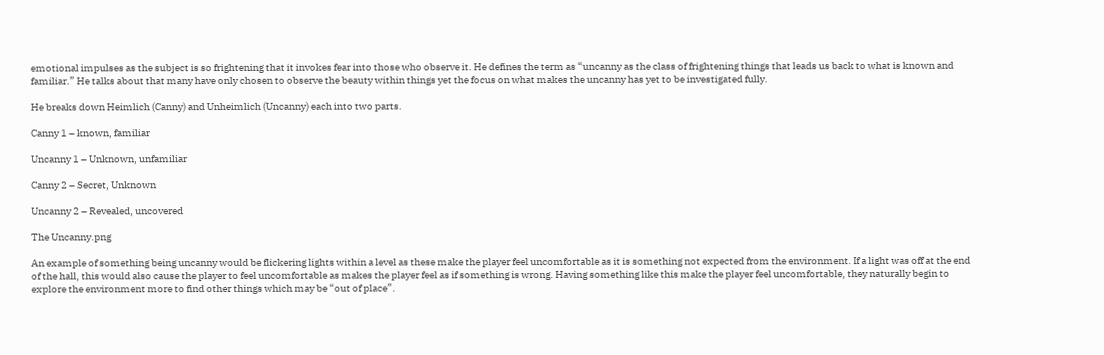emotional impulses as the subject is so frightening that it invokes fear into those who observe it. He defines the term as “uncanny as the class of frightening things that leads us back to what is known and familiar.” He talks about that many have only chosen to observe the beauty within things yet the focus on what makes the uncanny has yet to be investigated fully.

He breaks down Heimlich (Canny) and Unheimlich (Uncanny) each into two parts.

Canny 1 – known, familiar

Uncanny 1 – Unknown, unfamiliar

Canny 2 – Secret, Unknown

Uncanny 2 – Revealed, uncovered

The Uncanny.png

An example of something being uncanny would be flickering lights within a level as these make the player feel uncomfortable as it is something not expected from the environment. If a light was off at the end of the hall, this would also cause the player to feel uncomfortable as makes the player feel as if something is wrong. Having something like this make the player feel uncomfortable, they naturally begin to explore the environment more to find other things which may be “out of place”.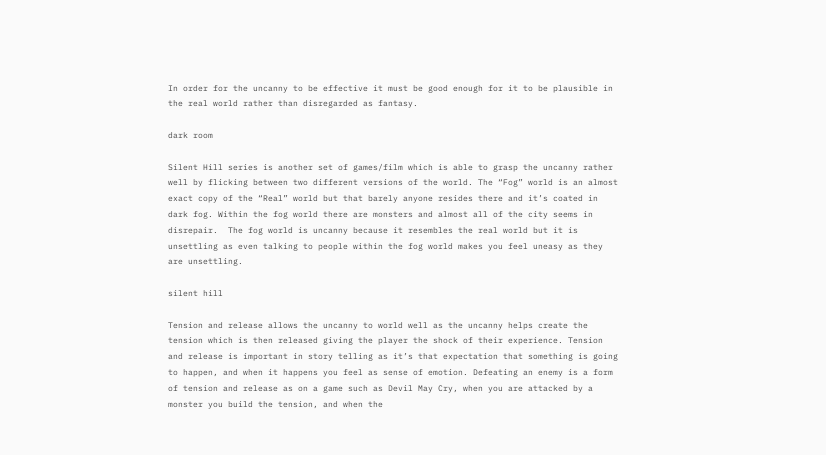In order for the uncanny to be effective it must be good enough for it to be plausible in the real world rather than disregarded as fantasy.

dark room

Silent Hill series is another set of games/film which is able to grasp the uncanny rather well by flicking between two different versions of the world. The “Fog” world is an almost exact copy of the “Real” world but that barely anyone resides there and it’s coated in dark fog. Within the fog world there are monsters and almost all of the city seems in disrepair.  The fog world is uncanny because it resembles the real world but it is unsettling as even talking to people within the fog world makes you feel uneasy as they are unsettling.

silent hill

Tension and release allows the uncanny to world well as the uncanny helps create the tension which is then released giving the player the shock of their experience. Tension and release is important in story telling as it’s that expectation that something is going to happen, and when it happens you feel as sense of emotion. Defeating an enemy is a form of tension and release as on a game such as Devil May Cry, when you are attacked by a monster you build the tension, and when the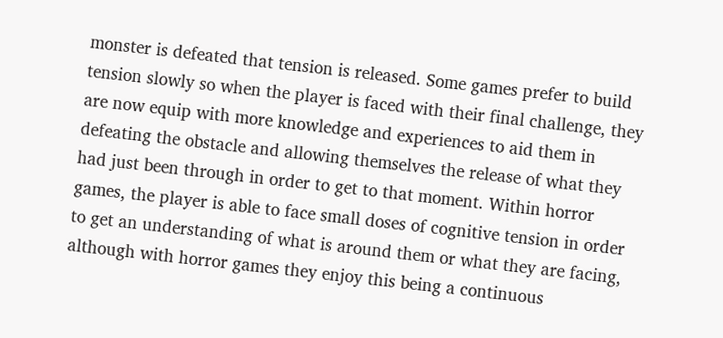monster is defeated that tension is released. Some games prefer to build tension slowly so when the player is faced with their final challenge, they are now equip with more knowledge and experiences to aid them in defeating the obstacle and allowing themselves the release of what they had just been through in order to get to that moment. Within horror games, the player is able to face small doses of cognitive tension in order to get an understanding of what is around them or what they are facing, although with horror games they enjoy this being a continuous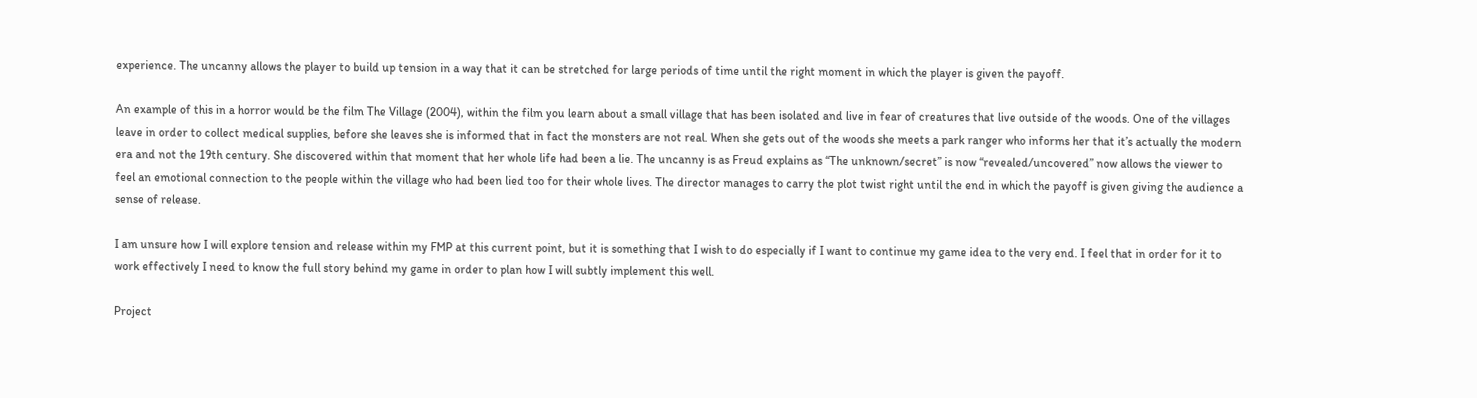experience. The uncanny allows the player to build up tension in a way that it can be stretched for large periods of time until the right moment in which the player is given the payoff.

An example of this in a horror would be the film The Village (2004), within the film you learn about a small village that has been isolated and live in fear of creatures that live outside of the woods. One of the villages leave in order to collect medical supplies, before she leaves she is informed that in fact the monsters are not real. When she gets out of the woods she meets a park ranger who informs her that it’s actually the modern era and not the 19th century. She discovered within that moment that her whole life had been a lie. The uncanny is as Freud explains as “The unknown/secret” is now “revealed/uncovered” now allows the viewer to feel an emotional connection to the people within the village who had been lied too for their whole lives. The director manages to carry the plot twist right until the end in which the payoff is given giving the audience a sense of release.

I am unsure how I will explore tension and release within my FMP at this current point, but it is something that I wish to do especially if I want to continue my game idea to the very end. I feel that in order for it to work effectively I need to know the full story behind my game in order to plan how I will subtly implement this well.

Project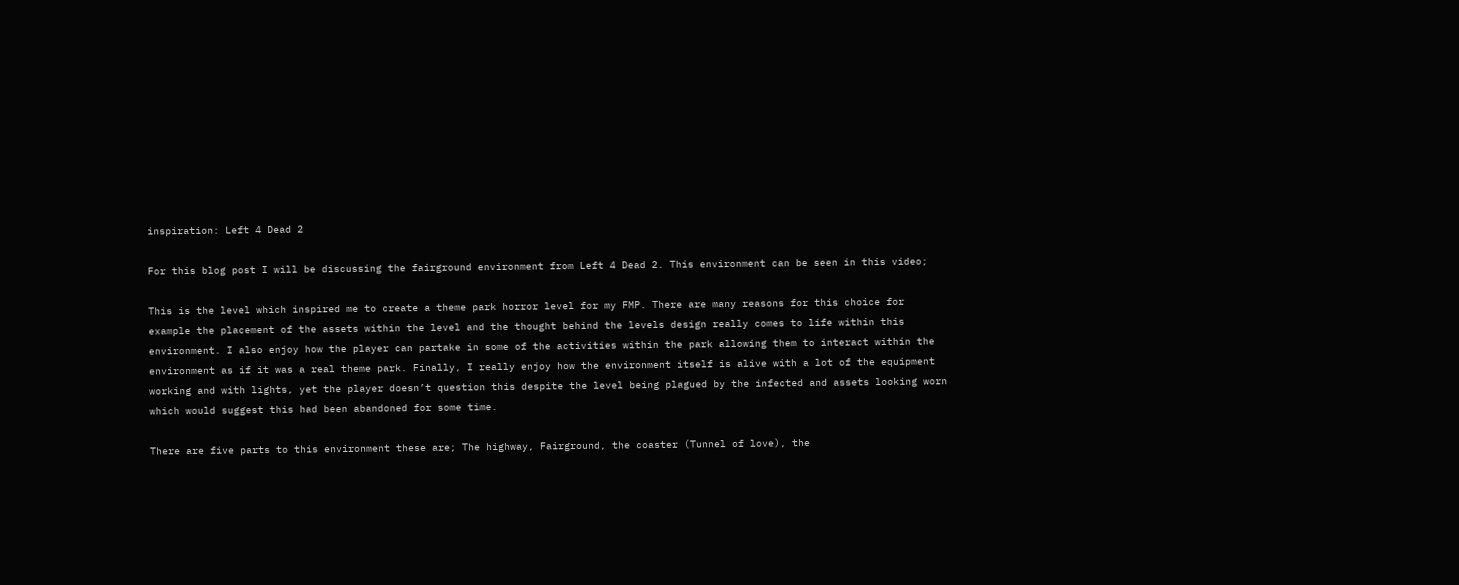inspiration: Left 4 Dead 2

For this blog post I will be discussing the fairground environment from Left 4 Dead 2. This environment can be seen in this video;

This is the level which inspired me to create a theme park horror level for my FMP. There are many reasons for this choice for example the placement of the assets within the level and the thought behind the levels design really comes to life within this environment. I also enjoy how the player can partake in some of the activities within the park allowing them to interact within the environment as if it was a real theme park. Finally, I really enjoy how the environment itself is alive with a lot of the equipment working and with lights, yet the player doesn’t question this despite the level being plagued by the infected and assets looking worn which would suggest this had been abandoned for some time.

There are five parts to this environment these are; The highway, Fairground, the coaster (Tunnel of love), the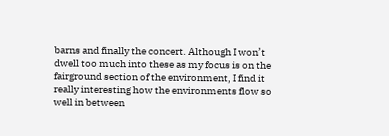barns and finally the concert. Although I won’t dwell too much into these as my focus is on the fairground section of the environment, I find it really interesting how the environments flow so well in between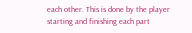each other. This is done by the player starting and finishing each part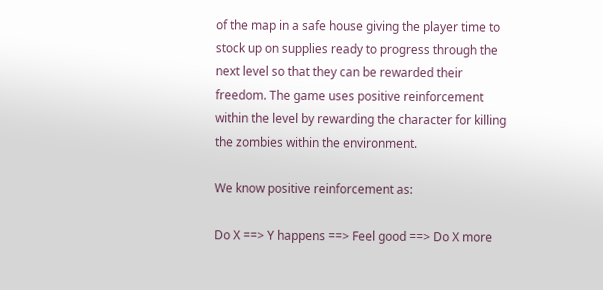of the map in a safe house giving the player time to stock up on supplies ready to progress through the next level so that they can be rewarded their freedom. The game uses positive reinforcement within the level by rewarding the character for killing the zombies within the environment.

We know positive reinforcement as:

Do X ==> Y happens ==> Feel good ==> Do X more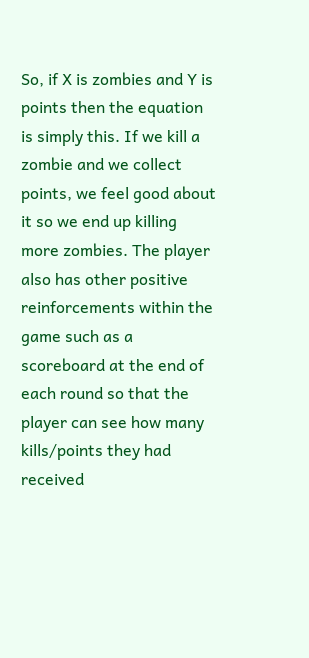So, if X is zombies and Y is points then the equation is simply this. If we kill a zombie and we collect points, we feel good about it so we end up killing more zombies. The player also has other positive reinforcements within the game such as a scoreboard at the end of each round so that the player can see how many kills/points they had received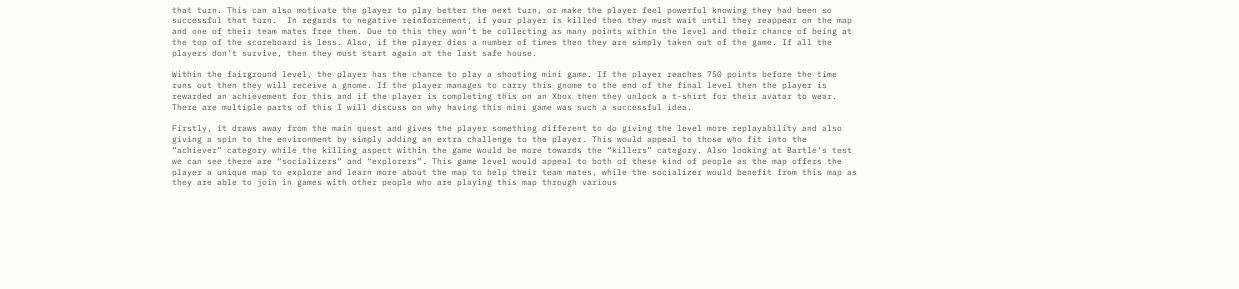that turn. This can also motivate the player to play better the next turn, or make the player feel powerful knowing they had been so successful that turn.  In regards to negative reinforcement, if your player is killed then they must wait until they reappear on the map and one of their team mates free them. Due to this they won’t be collecting as many points within the level and their chance of being at the top of the scoreboard is less. Also, if the player dies a number of times then they are simply taken out of the game. If all the players don’t survive, then they must start again at the last safe house.

Within the fairground level, the player has the chance to play a shooting mini game. If the player reaches 750 points before the time runs out then they will receive a gnome. If the player manages to carry this gnome to the end of the final level then the player is rewarded an achievement for this and if the player is completing this on an Xbox then they unlock a t-shirt for their avatar to wear. There are multiple parts of this I will discuss on why having this mini game was such a successful idea.

Firstly, it draws away from the main quest and gives the player something different to do giving the level more replayability and also giving a spin to the environment by simply adding an extra challenge to the player. This would appeal to those who fit into the “achiever” category while the killing aspect within the game would be more towards the “killers” category. Also looking at Bartle’s test we can see there are “socializers” and “explorers”. This game level would appeal to both of these kind of people as the map offers the player a unique map to explore and learn more about the map to help their team mates, while the socializer would benefit from this map as they are able to join in games with other people who are playing this map through various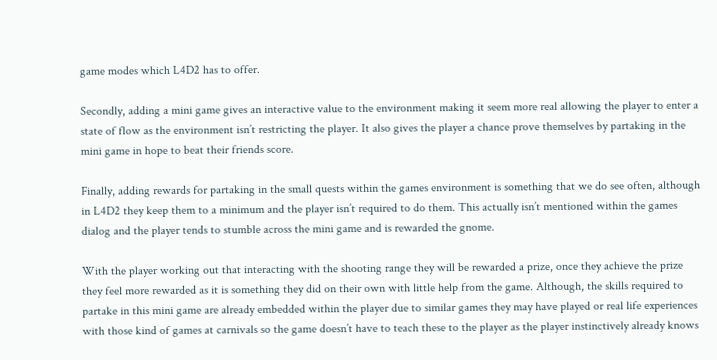game modes which L4D2 has to offer.

Secondly, adding a mini game gives an interactive value to the environment making it seem more real allowing the player to enter a state of flow as the environment isn’t restricting the player. It also gives the player a chance prove themselves by partaking in the mini game in hope to beat their friends score.

Finally, adding rewards for partaking in the small quests within the games environment is something that we do see often, although in L4D2 they keep them to a minimum and the player isn’t required to do them. This actually isn’t mentioned within the games dialog and the player tends to stumble across the mini game and is rewarded the gnome.

With the player working out that interacting with the shooting range they will be rewarded a prize, once they achieve the prize they feel more rewarded as it is something they did on their own with little help from the game. Although, the skills required to partake in this mini game are already embedded within the player due to similar games they may have played or real life experiences with those kind of games at carnivals so the game doesn’t have to teach these to the player as the player instinctively already knows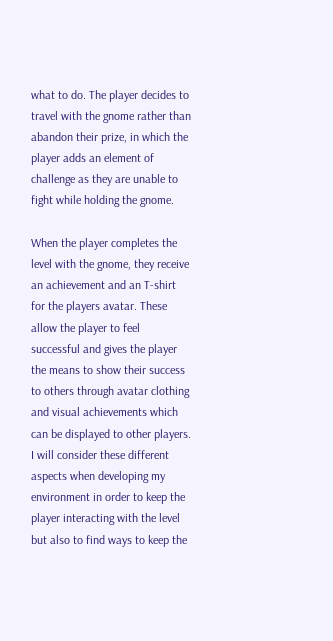what to do. The player decides to travel with the gnome rather than abandon their prize, in which the player adds an element of challenge as they are unable to fight while holding the gnome.

When the player completes the level with the gnome, they receive an achievement and an T-shirt for the players avatar. These allow the player to feel successful and gives the player the means to show their success to others through avatar clothing and visual achievements which can be displayed to other players. I will consider these different aspects when developing my environment in order to keep the player interacting with the level but also to find ways to keep the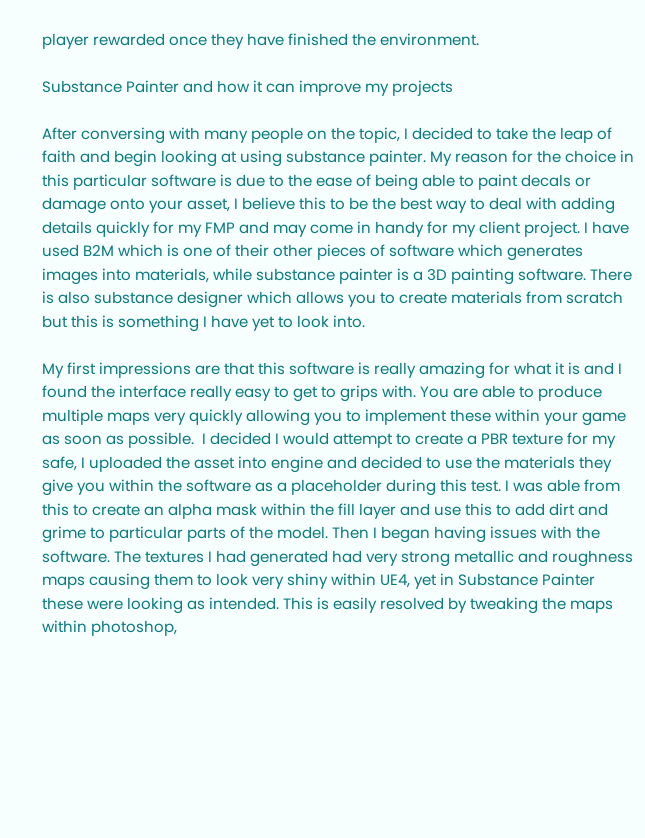player rewarded once they have finished the environment.

Substance Painter and how it can improve my projects

After conversing with many people on the topic, I decided to take the leap of faith and begin looking at using substance painter. My reason for the choice in this particular software is due to the ease of being able to paint decals or damage onto your asset, I believe this to be the best way to deal with adding details quickly for my FMP and may come in handy for my client project. I have used B2M which is one of their other pieces of software which generates images into materials, while substance painter is a 3D painting software. There is also substance designer which allows you to create materials from scratch but this is something I have yet to look into.

My first impressions are that this software is really amazing for what it is and I found the interface really easy to get to grips with. You are able to produce multiple maps very quickly allowing you to implement these within your game as soon as possible.  I decided I would attempt to create a PBR texture for my safe, I uploaded the asset into engine and decided to use the materials they give you within the software as a placeholder during this test. I was able from this to create an alpha mask within the fill layer and use this to add dirt and grime to particular parts of the model. Then I began having issues with the software. The textures I had generated had very strong metallic and roughness maps causing them to look very shiny within UE4, yet in Substance Painter these were looking as intended. This is easily resolved by tweaking the maps within photoshop,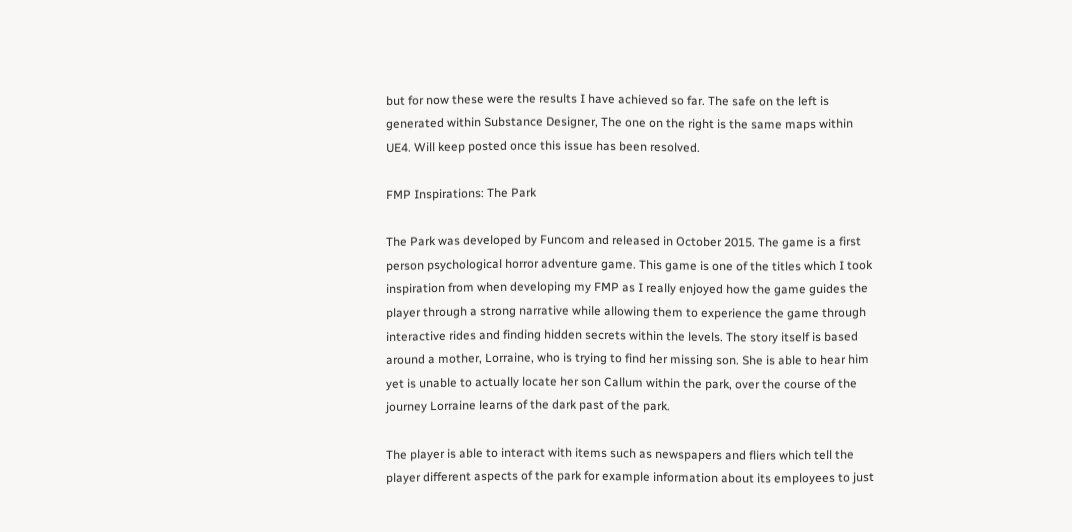but for now these were the results I have achieved so far. The safe on the left is generated within Substance Designer, The one on the right is the same maps within UE4. Will keep posted once this issue has been resolved.

FMP Inspirations: The Park

The Park was developed by Funcom and released in October 2015. The game is a first person psychological horror adventure game. This game is one of the titles which I took inspiration from when developing my FMP as I really enjoyed how the game guides the player through a strong narrative while allowing them to experience the game through interactive rides and finding hidden secrets within the levels. The story itself is based around a mother, Lorraine, who is trying to find her missing son. She is able to hear him yet is unable to actually locate her son Callum within the park, over the course of the journey Lorraine learns of the dark past of the park.

The player is able to interact with items such as newspapers and fliers which tell the player different aspects of the park for example information about its employees to just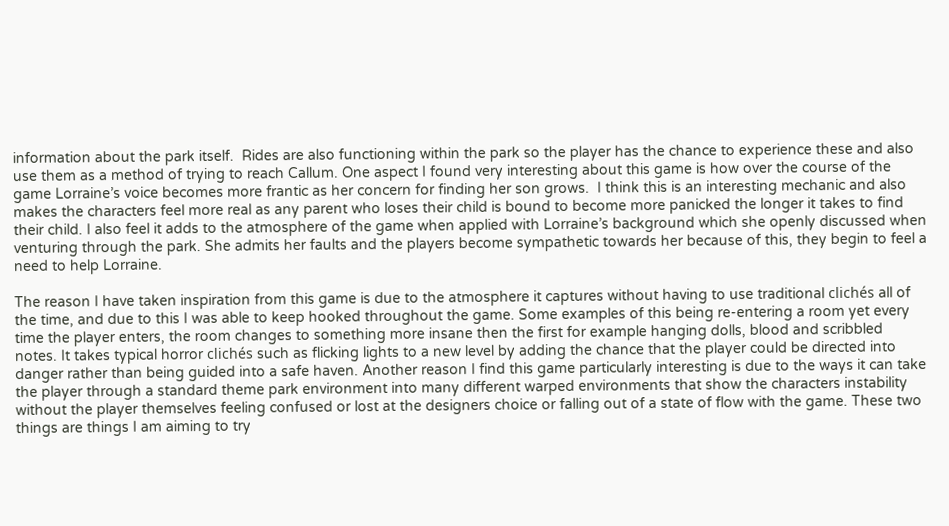information about the park itself.  Rides are also functioning within the park so the player has the chance to experience these and also use them as a method of trying to reach Callum. One aspect I found very interesting about this game is how over the course of the game Lorraine’s voice becomes more frantic as her concern for finding her son grows.  I think this is an interesting mechanic and also makes the characters feel more real as any parent who loses their child is bound to become more panicked the longer it takes to find their child. I also feel it adds to the atmosphere of the game when applied with Lorraine’s background which she openly discussed when venturing through the park. She admits her faults and the players become sympathetic towards her because of this, they begin to feel a need to help Lorraine.

The reason I have taken inspiration from this game is due to the atmosphere it captures without having to use traditional clichés all of the time, and due to this I was able to keep hooked throughout the game. Some examples of this being re-entering a room yet every time the player enters, the room changes to something more insane then the first for example hanging dolls, blood and scribbled notes. It takes typical horror clichés such as flicking lights to a new level by adding the chance that the player could be directed into danger rather than being guided into a safe haven. Another reason I find this game particularly interesting is due to the ways it can take the player through a standard theme park environment into many different warped environments that show the characters instability without the player themselves feeling confused or lost at the designers choice or falling out of a state of flow with the game. These two things are things I am aiming to try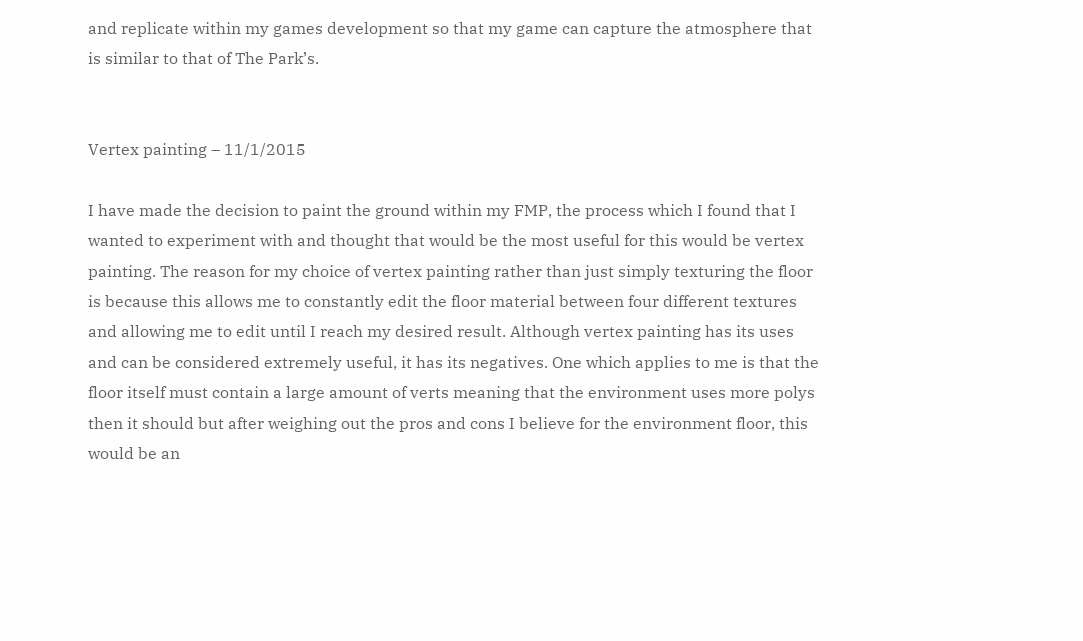and replicate within my games development so that my game can capture the atmosphere that is similar to that of The Park’s.


Vertex painting – 11/1/2015

I have made the decision to paint the ground within my FMP, the process which I found that I wanted to experiment with and thought that would be the most useful for this would be vertex painting. The reason for my choice of vertex painting rather than just simply texturing the floor is because this allows me to constantly edit the floor material between four different textures and allowing me to edit until I reach my desired result. Although vertex painting has its uses and can be considered extremely useful, it has its negatives. One which applies to me is that the floor itself must contain a large amount of verts meaning that the environment uses more polys then it should but after weighing out the pros and cons I believe for the environment floor, this would be an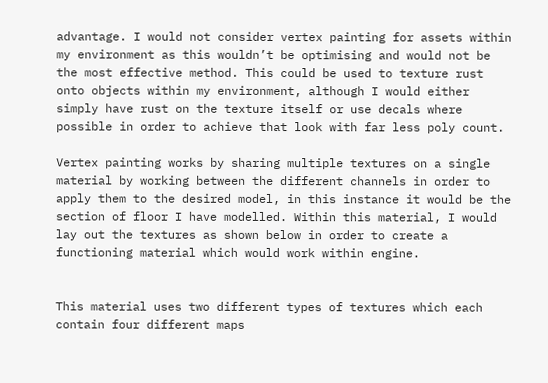advantage. I would not consider vertex painting for assets within my environment as this wouldn’t be optimising and would not be the most effective method. This could be used to texture rust onto objects within my environment, although I would either simply have rust on the texture itself or use decals where possible in order to achieve that look with far less poly count.

Vertex painting works by sharing multiple textures on a single material by working between the different channels in order to apply them to the desired model, in this instance it would be the section of floor I have modelled. Within this material, I would lay out the textures as shown below in order to create a functioning material which would work within engine.


This material uses two different types of textures which each contain four different maps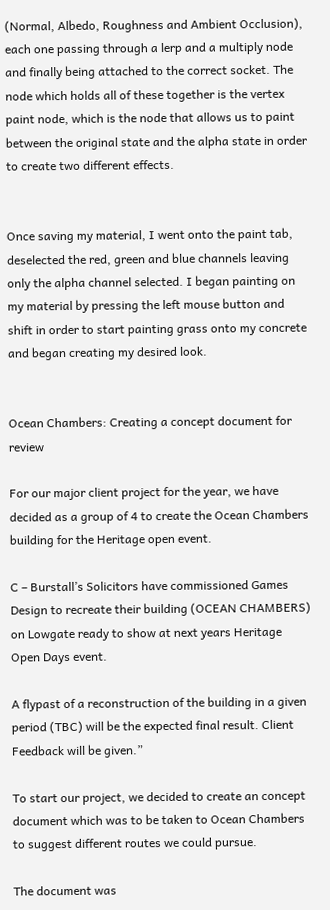(Normal, Albedo, Roughness and Ambient Occlusion), each one passing through a lerp and a multiply node and finally being attached to the correct socket. The node which holds all of these together is the vertex paint node, which is the node that allows us to paint between the original state and the alpha state in order to create two different effects.


Once saving my material, I went onto the paint tab, deselected the red, green and blue channels leaving only the alpha channel selected. I began painting on my material by pressing the left mouse button and shift in order to start painting grass onto my concrete and began creating my desired look.


Ocean Chambers: Creating a concept document for review

For our major client project for the year, we have decided as a group of 4 to create the Ocean Chambers building for the Heritage open event.

C – Burstall’s Solicitors have commissioned Games Design to recreate their building (OCEAN CHAMBERS) on Lowgate ready to show at next years Heritage Open Days event.

A flypast of a reconstruction of the building in a given period (TBC) will be the expected final result. Client Feedback will be given.”

To start our project, we decided to create an concept document which was to be taken to Ocean Chambers to suggest different routes we could pursue.

The document was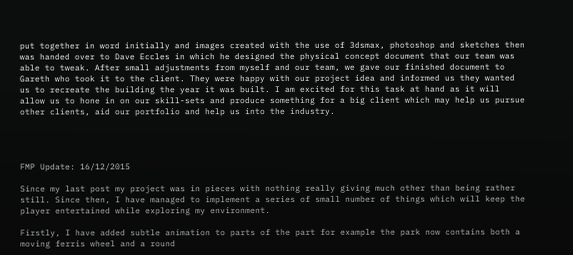put together in word initially and images created with the use of 3dsmax, photoshop and sketches then was handed over to Dave Eccles in which he designed the physical concept document that our team was able to tweak. After small adjustments from myself and our team, we gave our finished document to Gareth who took it to the client. They were happy with our project idea and informed us they wanted us to recreate the building the year it was built. I am excited for this task at hand as it will allow us to hone in on our skill-sets and produce something for a big client which may help us pursue other clients, aid our portfolio and help us into the industry.




FMP Update: 16/12/2015

Since my last post my project was in pieces with nothing really giving much other than being rather still. Since then, I have managed to implement a series of small number of things which will keep the player entertained while exploring my environment.

Firstly, I have added subtle animation to parts of the part for example the park now contains both a moving ferris wheel and a round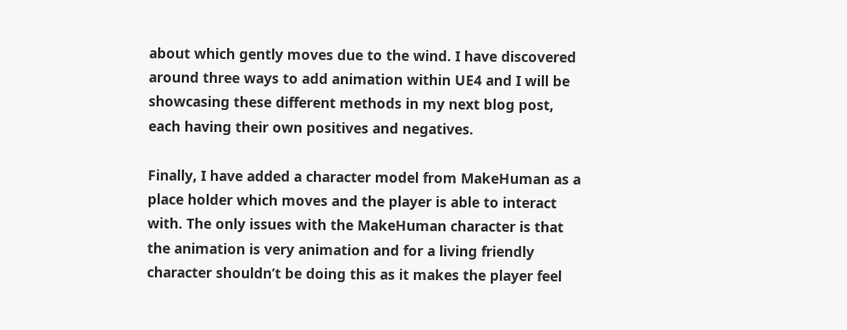about which gently moves due to the wind. I have discovered around three ways to add animation within UE4 and I will be showcasing these different methods in my next blog post, each having their own positives and negatives.

Finally, I have added a character model from MakeHuman as a place holder which moves and the player is able to interact with. The only issues with the MakeHuman character is that the animation is very animation and for a living friendly character shouldn’t be doing this as it makes the player feel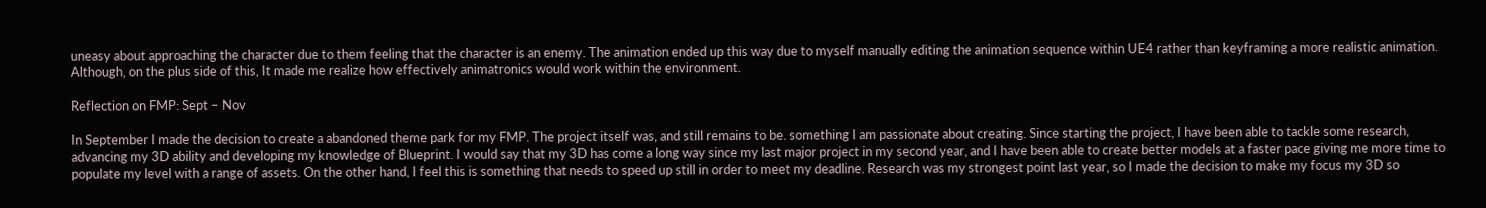uneasy about approaching the character due to them feeling that the character is an enemy. The animation ended up this way due to myself manually editing the animation sequence within UE4 rather than keyframing a more realistic animation. Although, on the plus side of this, It made me realize how effectively animatronics would work within the environment.

Reflection on FMP: Sept – Nov

In September I made the decision to create a abandoned theme park for my FMP. The project itself was, and still remains to be. something I am passionate about creating. Since starting the project, I have been able to tackle some research, advancing my 3D ability and developing my knowledge of Blueprint. I would say that my 3D has come a long way since my last major project in my second year, and I have been able to create better models at a faster pace giving me more time to populate my level with a range of assets. On the other hand, I feel this is something that needs to speed up still in order to meet my deadline. Research was my strongest point last year, so I made the decision to make my focus my 3D so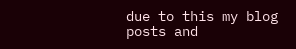due to this my blog posts and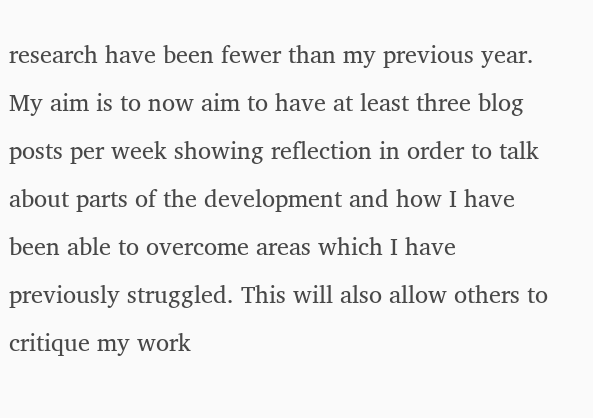research have been fewer than my previous year. My aim is to now aim to have at least three blog posts per week showing reflection in order to talk about parts of the development and how I have been able to overcome areas which I have previously struggled. This will also allow others to critique my work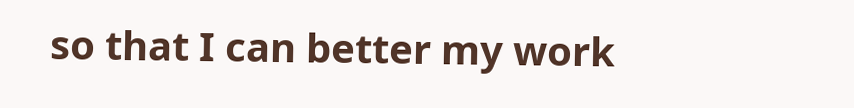so that I can better my work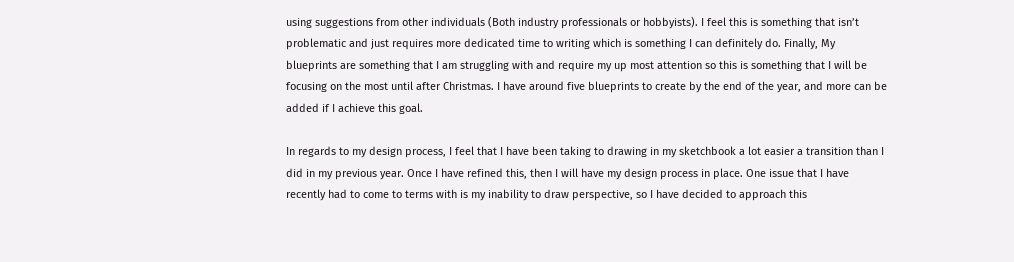using suggestions from other individuals (Both industry professionals or hobbyists). I feel this is something that isn’t problematic and just requires more dedicated time to writing which is something I can definitely do. Finally, My blueprints are something that I am struggling with and require my up most attention so this is something that I will be focusing on the most until after Christmas. I have around five blueprints to create by the end of the year, and more can be added if I achieve this goal.

In regards to my design process, I feel that I have been taking to drawing in my sketchbook a lot easier a transition than I did in my previous year. Once I have refined this, then I will have my design process in place. One issue that I have recently had to come to terms with is my inability to draw perspective, so I have decided to approach this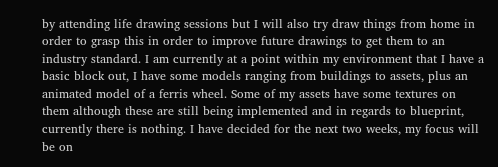by attending life drawing sessions but I will also try draw things from home in order to grasp this in order to improve future drawings to get them to an industry standard. I am currently at a point within my environment that I have a basic block out, I have some models ranging from buildings to assets, plus an animated model of a ferris wheel. Some of my assets have some textures on them although these are still being implemented and in regards to blueprint, currently there is nothing. I have decided for the next two weeks, my focus will be on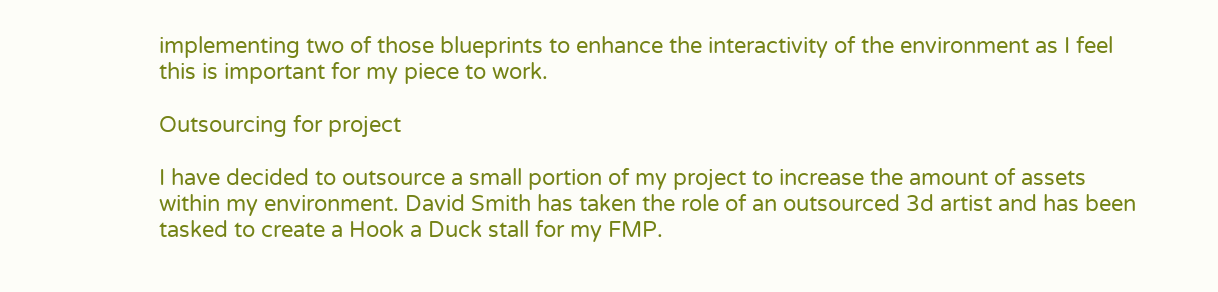implementing two of those blueprints to enhance the interactivity of the environment as I feel this is important for my piece to work.

Outsourcing for project

I have decided to outsource a small portion of my project to increase the amount of assets within my environment. David Smith has taken the role of an outsourced 3d artist and has been tasked to create a Hook a Duck stall for my FMP.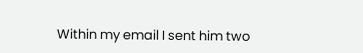Within my email I sent him two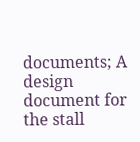documents; A design document for the stall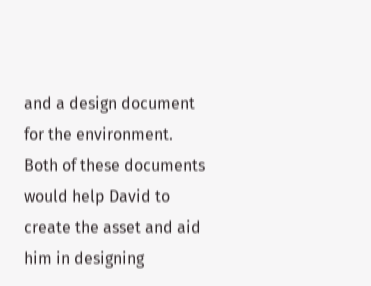and a design document for the environment. Both of these documents would help David to create the asset and aid him in designing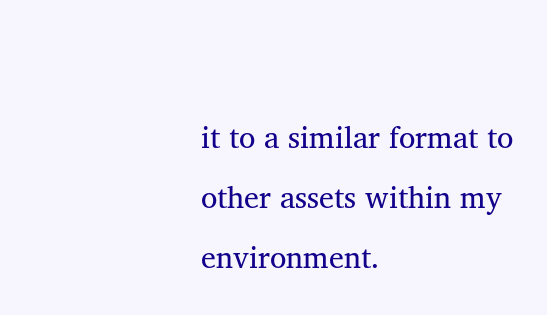it to a similar format to other assets within my environment.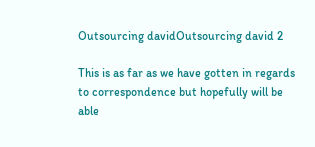Outsourcing davidOutsourcing david 2

This is as far as we have gotten in regards to correspondence but hopefully will be able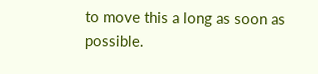to move this a long as soon as possible.